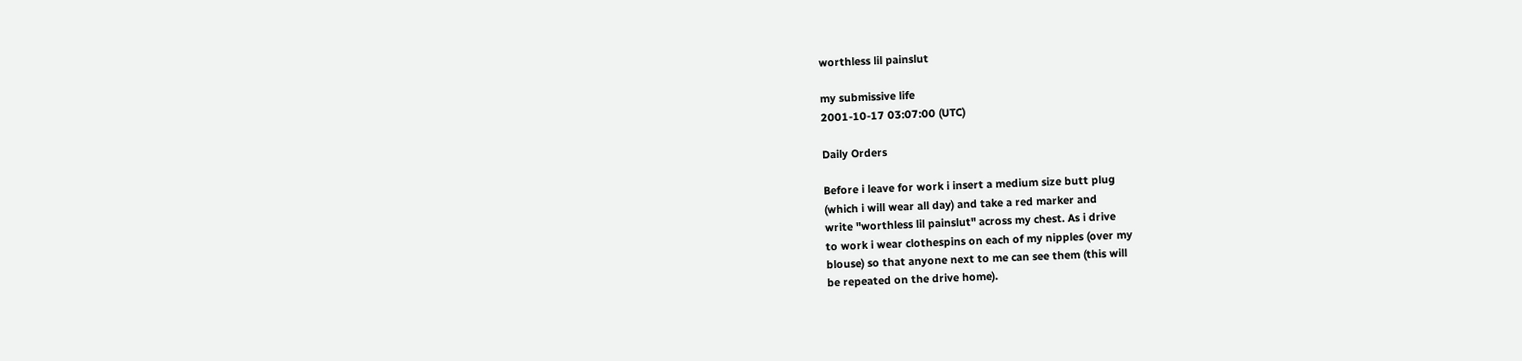worthless lil painslut

my submissive life
2001-10-17 03:07:00 (UTC)

Daily Orders

Before i leave for work i insert a medium size butt plug
(which i will wear all day) and take a red marker and
write "worthless lil painslut" across my chest. As i drive
to work i wear clothespins on each of my nipples (over my
blouse) so that anyone next to me can see them (this will
be repeated on the drive home).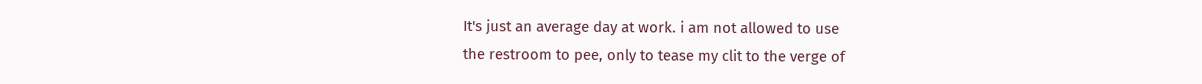It's just an average day at work. i am not allowed to use
the restroom to pee, only to tease my clit to the verge of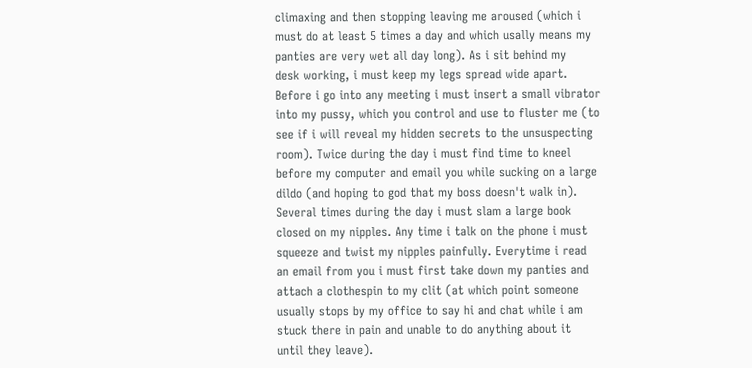climaxing and then stopping leaving me aroused (which i
must do at least 5 times a day and which usally means my
panties are very wet all day long). As i sit behind my
desk working, i must keep my legs spread wide apart.
Before i go into any meeting i must insert a small vibrator
into my pussy, which you control and use to fluster me (to
see if i will reveal my hidden secrets to the unsuspecting
room). Twice during the day i must find time to kneel
before my computer and email you while sucking on a large
dildo (and hoping to god that my boss doesn't walk in).
Several times during the day i must slam a large book
closed on my nipples. Any time i talk on the phone i must
squeeze and twist my nipples painfully. Everytime i read
an email from you i must first take down my panties and
attach a clothespin to my clit (at which point someone
usually stops by my office to say hi and chat while i am
stuck there in pain and unable to do anything about it
until they leave).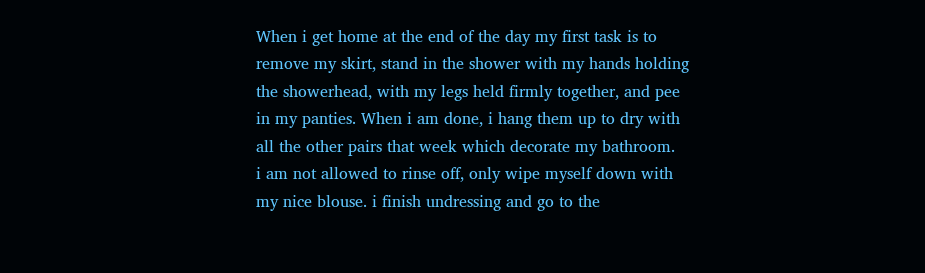When i get home at the end of the day my first task is to
remove my skirt, stand in the shower with my hands holding
the showerhead, with my legs held firmly together, and pee
in my panties. When i am done, i hang them up to dry with
all the other pairs that week which decorate my bathroom.
i am not allowed to rinse off, only wipe myself down with
my nice blouse. i finish undressing and go to the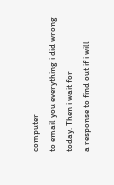computer
to email you everything i did wrong today. Then i wait for
a response to find out if i will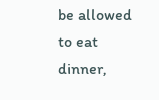be allowed to eat dinner,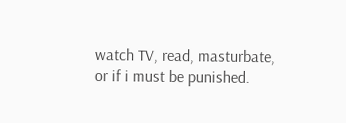watch TV, read, masturbate, or if i must be punished.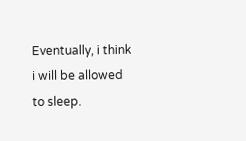Eventually, i think i will be allowed to sleep.